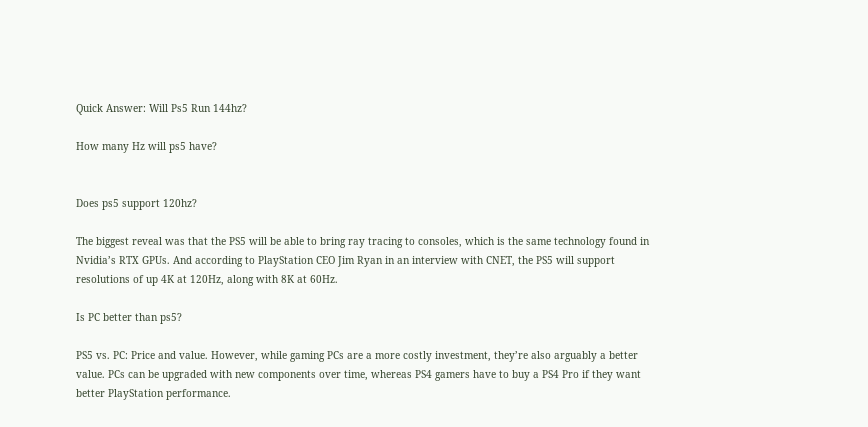Quick Answer: Will Ps5 Run 144hz?

How many Hz will ps5 have?


Does ps5 support 120hz?

The biggest reveal was that the PS5 will be able to bring ray tracing to consoles, which is the same technology found in Nvidia’s RTX GPUs. And according to PlayStation CEO Jim Ryan in an interview with CNET, the PS5 will support resolutions of up 4K at 120Hz, along with 8K at 60Hz.

Is PC better than ps5?

PS5 vs. PC: Price and value. However, while gaming PCs are a more costly investment, they’re also arguably a better value. PCs can be upgraded with new components over time, whereas PS4 gamers have to buy a PS4 Pro if they want better PlayStation performance.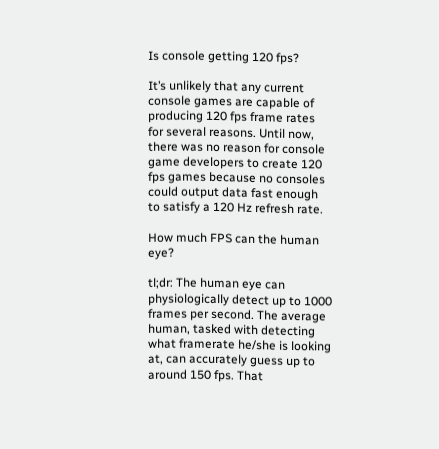Is console getting 120 fps?

It’s unlikely that any current console games are capable of producing 120 fps frame rates for several reasons. Until now, there was no reason for console game developers to create 120 fps games because no consoles could output data fast enough to satisfy a 120 Hz refresh rate.

How much FPS can the human eye?

tl;dr: The human eye can physiologically detect up to 1000 frames per second. The average human, tasked with detecting what framerate he/she is looking at, can accurately guess up to around 150 fps. That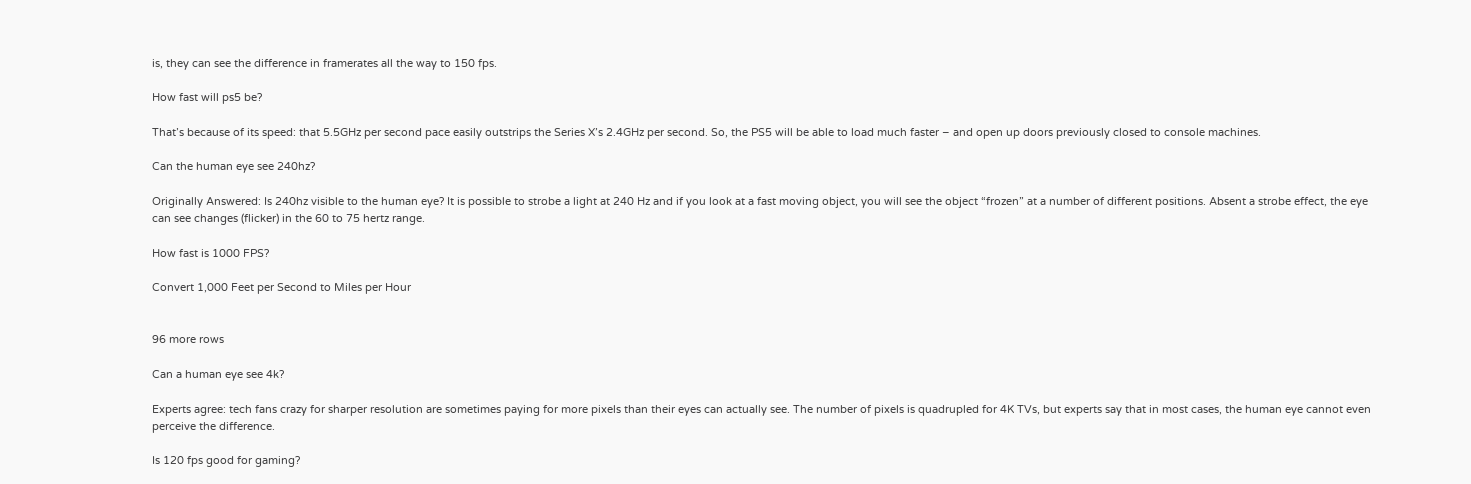is, they can see the difference in framerates all the way to 150 fps.

How fast will ps5 be?

That’s because of its speed: that 5.5GHz per second pace easily outstrips the Series X’s 2.4GHz per second. So, the PS5 will be able to load much faster – and open up doors previously closed to console machines.

Can the human eye see 240hz?

Originally Answered: Is 240hz visible to the human eye? It is possible to strobe a light at 240 Hz and if you look at a fast moving object, you will see the object “frozen” at a number of different positions. Absent a strobe effect, the eye can see changes (flicker) in the 60 to 75 hertz range.

How fast is 1000 FPS?

Convert 1,000 Feet per Second to Miles per Hour


96 more rows

Can a human eye see 4k?

Experts agree: tech fans crazy for sharper resolution are sometimes paying for more pixels than their eyes can actually see. The number of pixels is quadrupled for 4K TVs, but experts say that in most cases, the human eye cannot even perceive the difference.

Is 120 fps good for gaming?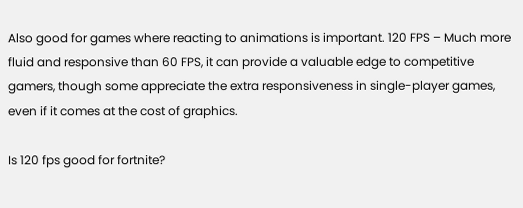Also good for games where reacting to animations is important. 120 FPS – Much more fluid and responsive than 60 FPS, it can provide a valuable edge to competitive gamers, though some appreciate the extra responsiveness in single-player games, even if it comes at the cost of graphics.

Is 120 fps good for fortnite?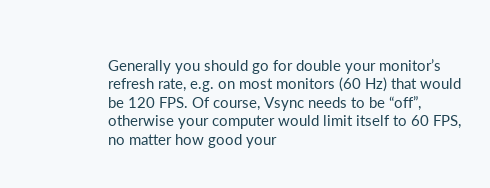Generally you should go for double your monitor’s refresh rate, e.g. on most monitors (60 Hz) that would be 120 FPS. Of course, Vsync needs to be “off”, otherwise your computer would limit itself to 60 FPS, no matter how good your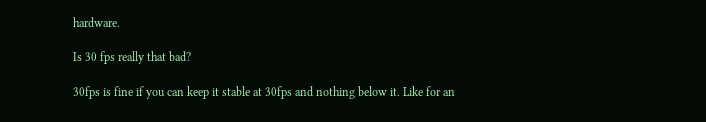hardware.

Is 30 fps really that bad?

30fps is fine if you can keep it stable at 30fps and nothing below it. Like for an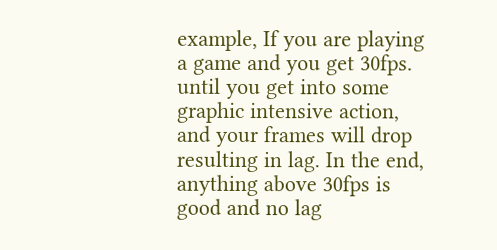example, If you are playing a game and you get 30fps. until you get into some graphic intensive action, and your frames will drop resulting in lag. In the end, anything above 30fps is good and no lag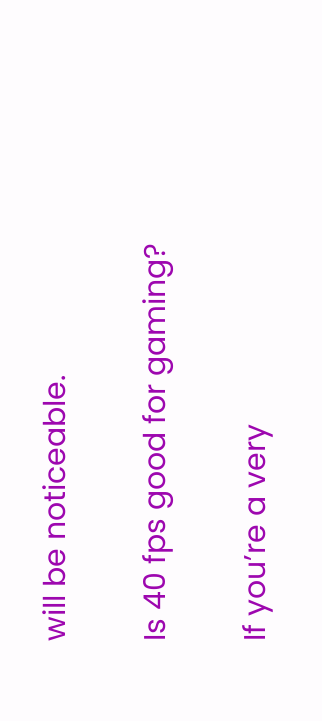will be noticeable.

Is 40 fps good for gaming?

If you’re a very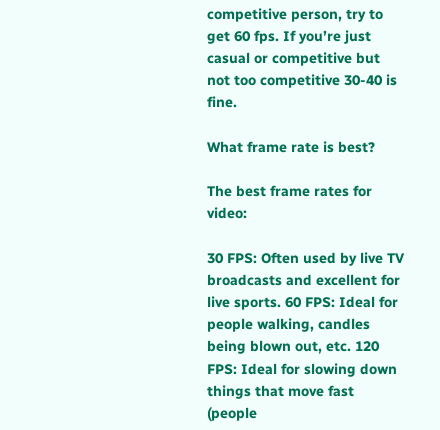competitive person, try to get 60 fps. If you’re just casual or competitive but not too competitive 30-40 is fine.

What frame rate is best?

The best frame rates for video:

30 FPS: Often used by live TV broadcasts and excellent for live sports. 60 FPS: Ideal for people walking, candles being blown out, etc. 120 FPS: Ideal for slowing down things that move fast (people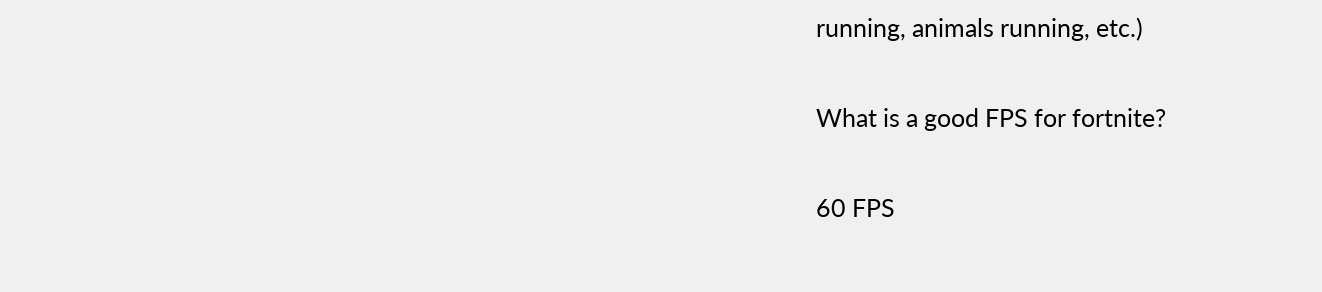running, animals running, etc.)

What is a good FPS for fortnite?

60 FPS